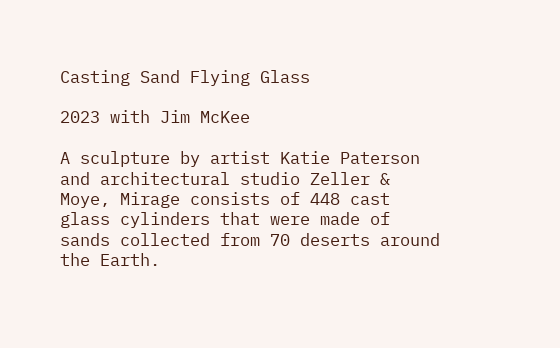Casting Sand Flying Glass

2023 with Jim McKee

A sculpture by artist Katie Paterson and architectural studio Zeller & Moye, Mirage consists of 448 cast glass cylinders that were made of sands collected from 70 deserts around the Earth.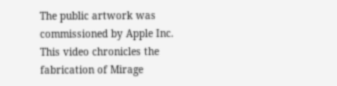The public artwork was commissioned by Apple Inc. This video chronicles the fabrication of Mirage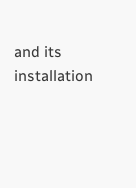and its installation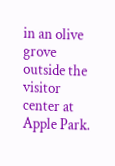in an olive grove outside the visitor center at Apple Park.